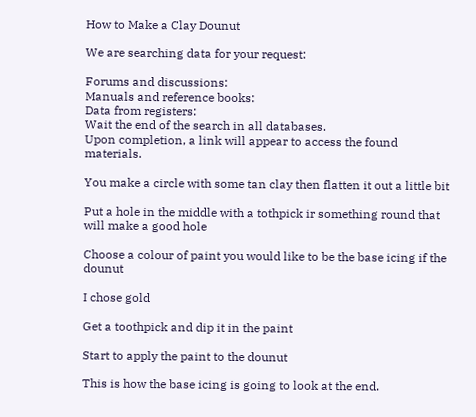How to Make a Clay Dounut

We are searching data for your request:

Forums and discussions:
Manuals and reference books:
Data from registers:
Wait the end of the search in all databases.
Upon completion, a link will appear to access the found materials.

You make a circle with some tan clay then flatten it out a little bit

Put a hole in the middle with a tothpick ir something round that will make a good hole

Choose a colour of paint you would like to be the base icing if the dounut

I chose gold

Get a toothpick and dip it in the paint

Start to apply the paint to the dounut

This is how the base icing is going to look at the end.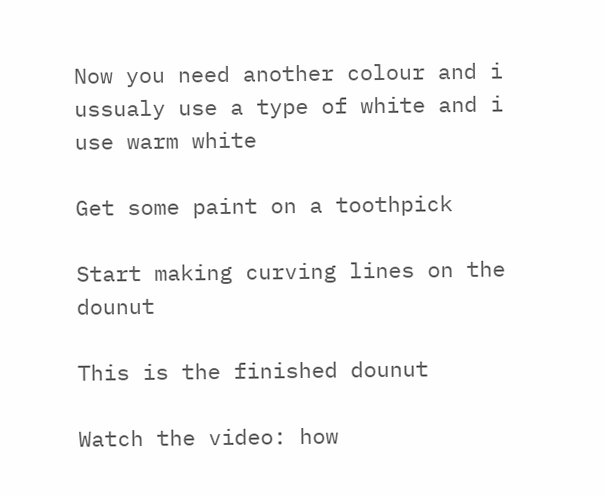Now you need another colour and i ussualy use a type of white and i use warm white

Get some paint on a toothpick

Start making curving lines on the dounut

This is the finished dounut

Watch the video: how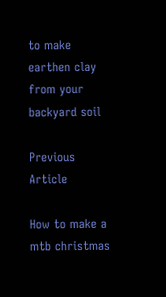to make earthen clay from your backyard soil

Previous Article

How to make a mtb christmas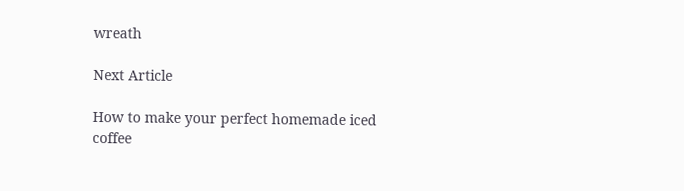wreath

Next Article

How to make your perfect homemade iced coffee